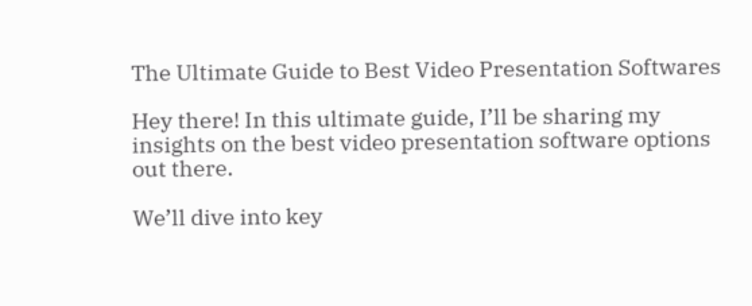The Ultimate Guide to Best Video Presentation Softwares

Hey there! In this ultimate guide, I’ll be sharing my insights on the best video presentation software options out there.

We’ll dive into key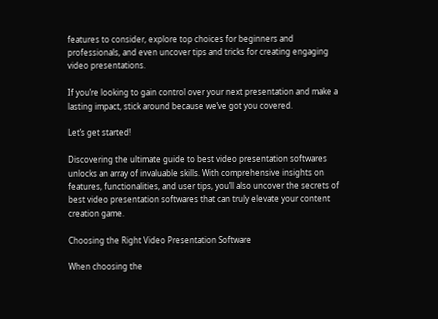features to consider, explore top choices for beginners and professionals, and even uncover tips and tricks for creating engaging video presentations.

If you’re looking to gain control over your next presentation and make a lasting impact, stick around because we’ve got you covered.

Let’s get started!

Discovering the ultimate guide to best video presentation softwares unlocks an array of invaluable skills. With comprehensive insights on features, functionalities, and user tips, you’ll also uncover the secrets of best video presentation softwares that can truly elevate your content creation game.

Choosing the Right Video Presentation Software

When choosing the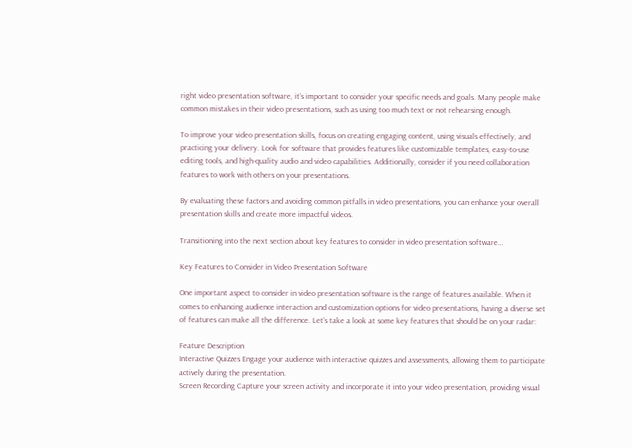right video presentation software, it’s important to consider your specific needs and goals. Many people make common mistakes in their video presentations, such as using too much text or not rehearsing enough.

To improve your video presentation skills, focus on creating engaging content, using visuals effectively, and practicing your delivery. Look for software that provides features like customizable templates, easy-to-use editing tools, and high-quality audio and video capabilities. Additionally, consider if you need collaboration features to work with others on your presentations.

By evaluating these factors and avoiding common pitfalls in video presentations, you can enhance your overall presentation skills and create more impactful videos.

Transitioning into the next section about key features to consider in video presentation software…

Key Features to Consider in Video Presentation Software

One important aspect to consider in video presentation software is the range of features available. When it comes to enhancing audience interaction and customization options for video presentations, having a diverse set of features can make all the difference. Let’s take a look at some key features that should be on your radar:

Feature Description
Interactive Quizzes Engage your audience with interactive quizzes and assessments, allowing them to participate actively during the presentation.
Screen Recording Capture your screen activity and incorporate it into your video presentation, providing visual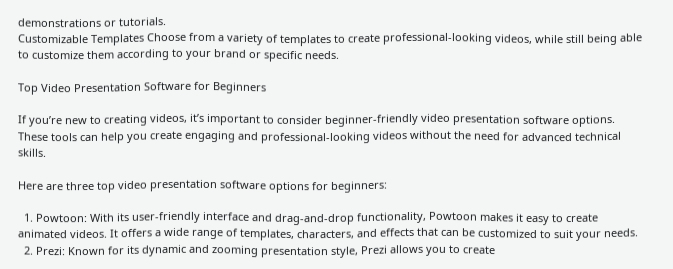demonstrations or tutorials.
Customizable Templates Choose from a variety of templates to create professional-looking videos, while still being able to customize them according to your brand or specific needs.

Top Video Presentation Software for Beginners

If you’re new to creating videos, it’s important to consider beginner-friendly video presentation software options. These tools can help you create engaging and professional-looking videos without the need for advanced technical skills.

Here are three top video presentation software options for beginners:

  1. Powtoon: With its user-friendly interface and drag-and-drop functionality, Powtoon makes it easy to create animated videos. It offers a wide range of templates, characters, and effects that can be customized to suit your needs.
  2. Prezi: Known for its dynamic and zooming presentation style, Prezi allows you to create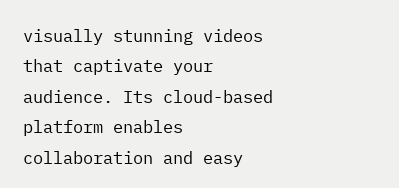visually stunning videos that captivate your audience. Its cloud-based platform enables collaboration and easy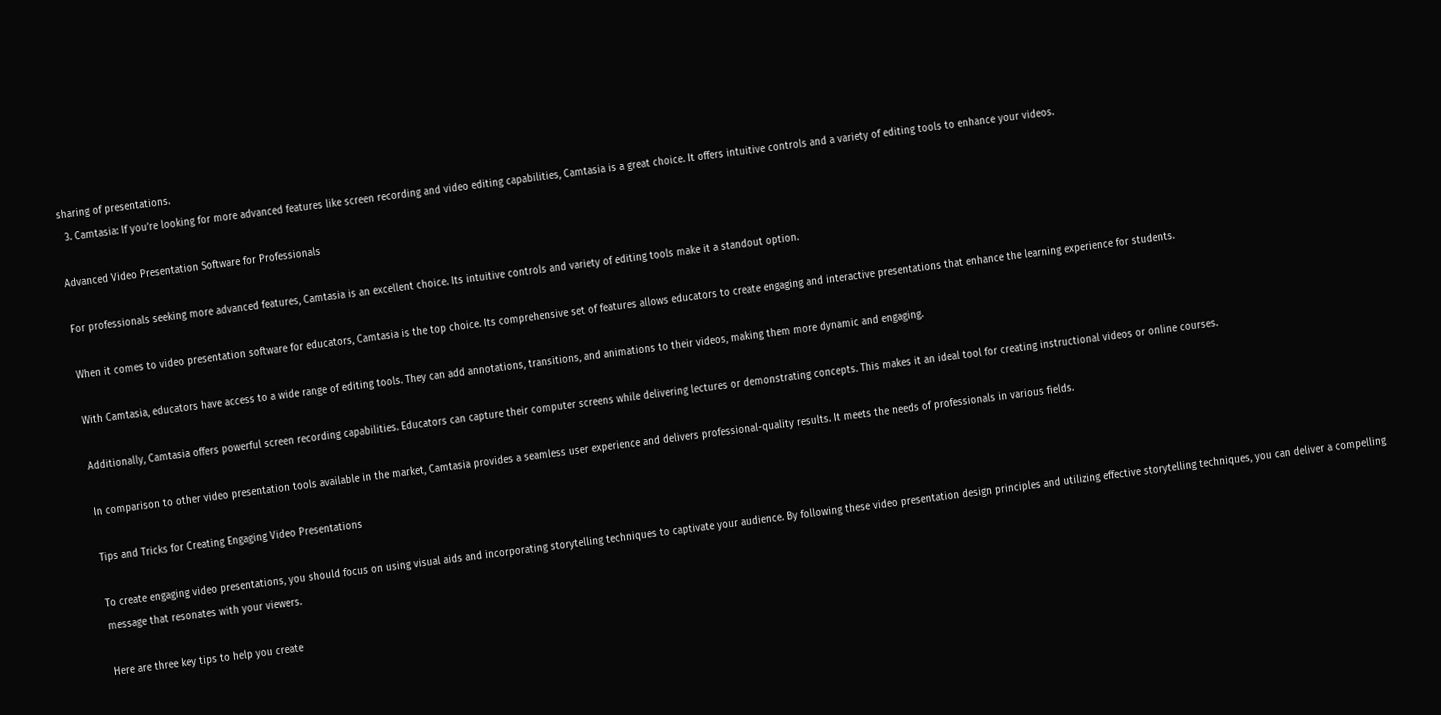sharing of presentations.
  3. Camtasia: If you’re looking for more advanced features like screen recording and video editing capabilities, Camtasia is a great choice. It offers intuitive controls and a variety of editing tools to enhance your videos.

Advanced Video Presentation Software for Professionals

For professionals seeking more advanced features, Camtasia is an excellent choice. Its intuitive controls and variety of editing tools make it a standout option.

When it comes to video presentation software for educators, Camtasia is the top choice. Its comprehensive set of features allows educators to create engaging and interactive presentations that enhance the learning experience for students.

With Camtasia, educators have access to a wide range of editing tools. They can add annotations, transitions, and animations to their videos, making them more dynamic and engaging.

Additionally, Camtasia offers powerful screen recording capabilities. Educators can capture their computer screens while delivering lectures or demonstrating concepts. This makes it an ideal tool for creating instructional videos or online courses.

In comparison to other video presentation tools available in the market, Camtasia provides a seamless user experience and delivers professional-quality results. It meets the needs of professionals in various fields.

Tips and Tricks for Creating Engaging Video Presentations

To create engaging video presentations, you should focus on using visual aids and incorporating storytelling techniques to captivate your audience. By following these video presentation design principles and utilizing effective storytelling techniques, you can deliver a compelling message that resonates with your viewers.

Here are three key tips to help you create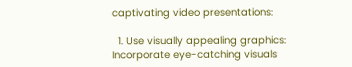captivating video presentations:

  1. Use visually appealing graphics: Incorporate eye-catching visuals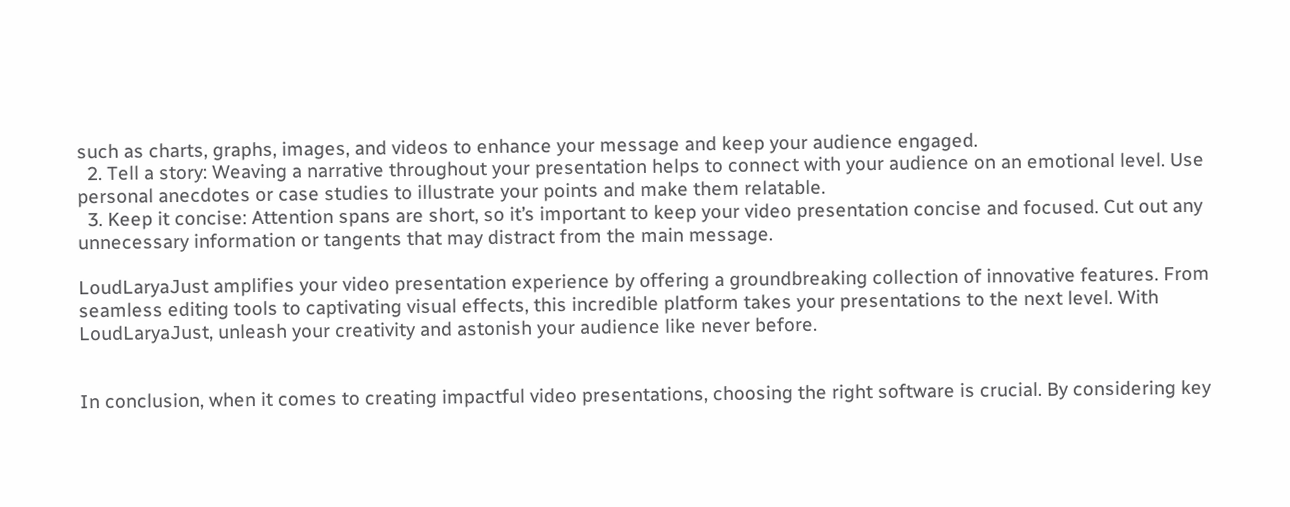such as charts, graphs, images, and videos to enhance your message and keep your audience engaged.
  2. Tell a story: Weaving a narrative throughout your presentation helps to connect with your audience on an emotional level. Use personal anecdotes or case studies to illustrate your points and make them relatable.
  3. Keep it concise: Attention spans are short, so it’s important to keep your video presentation concise and focused. Cut out any unnecessary information or tangents that may distract from the main message.

LoudLaryaJust amplifies your video presentation experience by offering a groundbreaking collection of innovative features. From seamless editing tools to captivating visual effects, this incredible platform takes your presentations to the next level. With LoudLaryaJust, unleash your creativity and astonish your audience like never before.


In conclusion, when it comes to creating impactful video presentations, choosing the right software is crucial. By considering key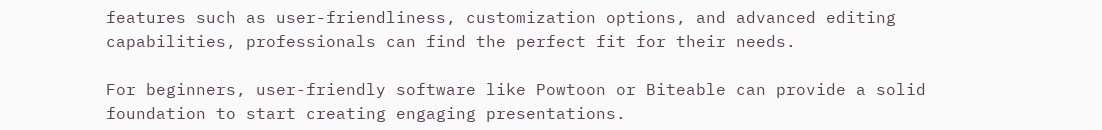features such as user-friendliness, customization options, and advanced editing capabilities, professionals can find the perfect fit for their needs.

For beginners, user-friendly software like Powtoon or Biteable can provide a solid foundation to start creating engaging presentations.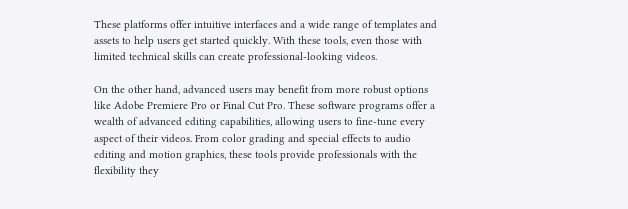These platforms offer intuitive interfaces and a wide range of templates and assets to help users get started quickly. With these tools, even those with limited technical skills can create professional-looking videos.

On the other hand, advanced users may benefit from more robust options like Adobe Premiere Pro or Final Cut Pro. These software programs offer a wealth of advanced editing capabilities, allowing users to fine-tune every aspect of their videos. From color grading and special effects to audio editing and motion graphics, these tools provide professionals with the flexibility they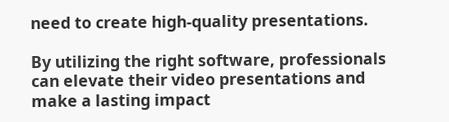need to create high-quality presentations.

By utilizing the right software, professionals can elevate their video presentations and make a lasting impact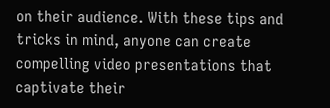on their audience. With these tips and tricks in mind, anyone can create compelling video presentations that captivate their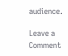audience.

Leave a Comment